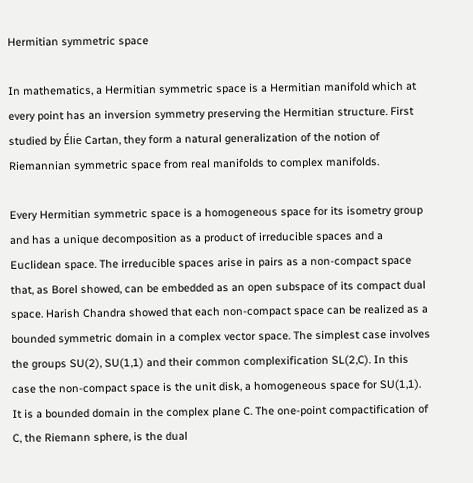Hermitian symmetric space

In mathematics, a Hermitian symmetric space is a Hermitian manifold which at every point has an inversion symmetry preserving the Hermitian structure. First studied by Élie Cartan, they form a natural generalization of the notion of Riemannian symmetric space from real manifolds to complex manifolds.

Every Hermitian symmetric space is a homogeneous space for its isometry group and has a unique decomposition as a product of irreducible spaces and a Euclidean space. The irreducible spaces arise in pairs as a non-compact space that, as Borel showed, can be embedded as an open subspace of its compact dual space. Harish Chandra showed that each non-compact space can be realized as a bounded symmetric domain in a complex vector space. The simplest case involves the groups SU(2), SU(1,1) and their common complexification SL(2,C). In this case the non-compact space is the unit disk, a homogeneous space for SU(1,1). It is a bounded domain in the complex plane C. The one-point compactification of C, the Riemann sphere, is the dual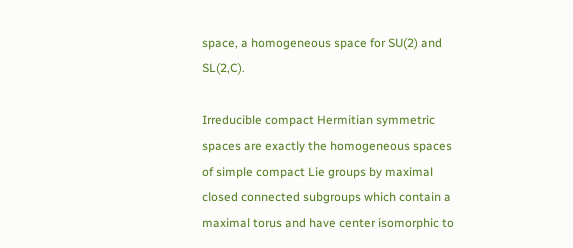space, a homogeneous space for SU(2) and SL(2,C).

Irreducible compact Hermitian symmetric spaces are exactly the homogeneous spaces of simple compact Lie groups by maximal closed connected subgroups which contain a maximal torus and have center isomorphic to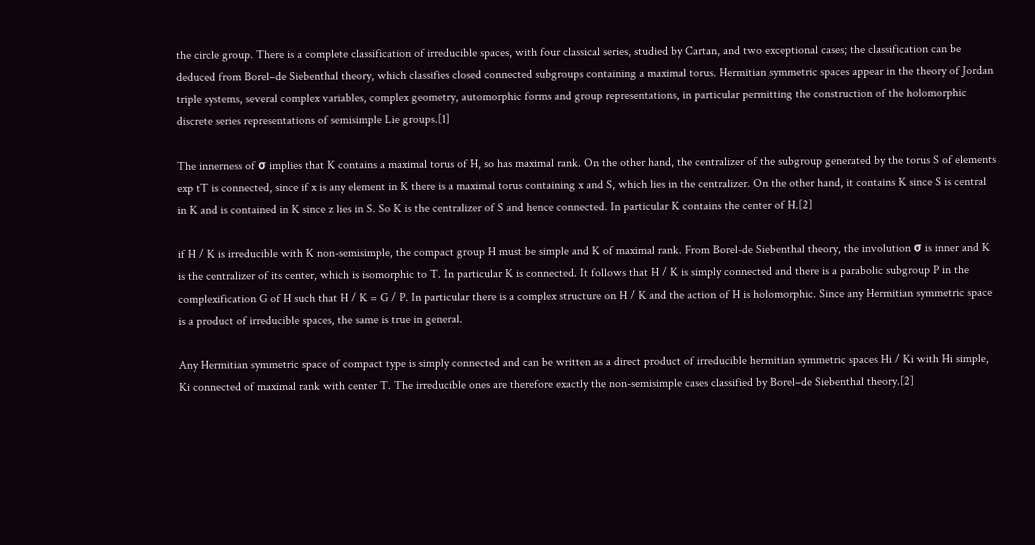the circle group. There is a complete classification of irreducible spaces, with four classical series, studied by Cartan, and two exceptional cases; the classification can be deduced from Borel–de Siebenthal theory, which classifies closed connected subgroups containing a maximal torus. Hermitian symmetric spaces appear in the theory of Jordan triple systems, several complex variables, complex geometry, automorphic forms and group representations, in particular permitting the construction of the holomorphic discrete series representations of semisimple Lie groups.[1]

The innerness of σ implies that K contains a maximal torus of H, so has maximal rank. On the other hand, the centralizer of the subgroup generated by the torus S of elements exp tT is connected, since if x is any element in K there is a maximal torus containing x and S, which lies in the centralizer. On the other hand, it contains K since S is central in K and is contained in K since z lies in S. So K is the centralizer of S and hence connected. In particular K contains the center of H.[2]

if H / K is irreducible with K non-semisimple, the compact group H must be simple and K of maximal rank. From Borel-de Siebenthal theory, the involution σ is inner and K is the centralizer of its center, which is isomorphic to T. In particular K is connected. It follows that H / K is simply connected and there is a parabolic subgroup P in the complexification G of H such that H / K = G / P. In particular there is a complex structure on H / K and the action of H is holomorphic. Since any Hermitian symmetric space is a product of irreducible spaces, the same is true in general.

Any Hermitian symmetric space of compact type is simply connected and can be written as a direct product of irreducible hermitian symmetric spaces Hi / Ki with Hi simple, Ki connected of maximal rank with center T. The irreducible ones are therefore exactly the non-semisimple cases classified by Borel–de Siebenthal theory.[2]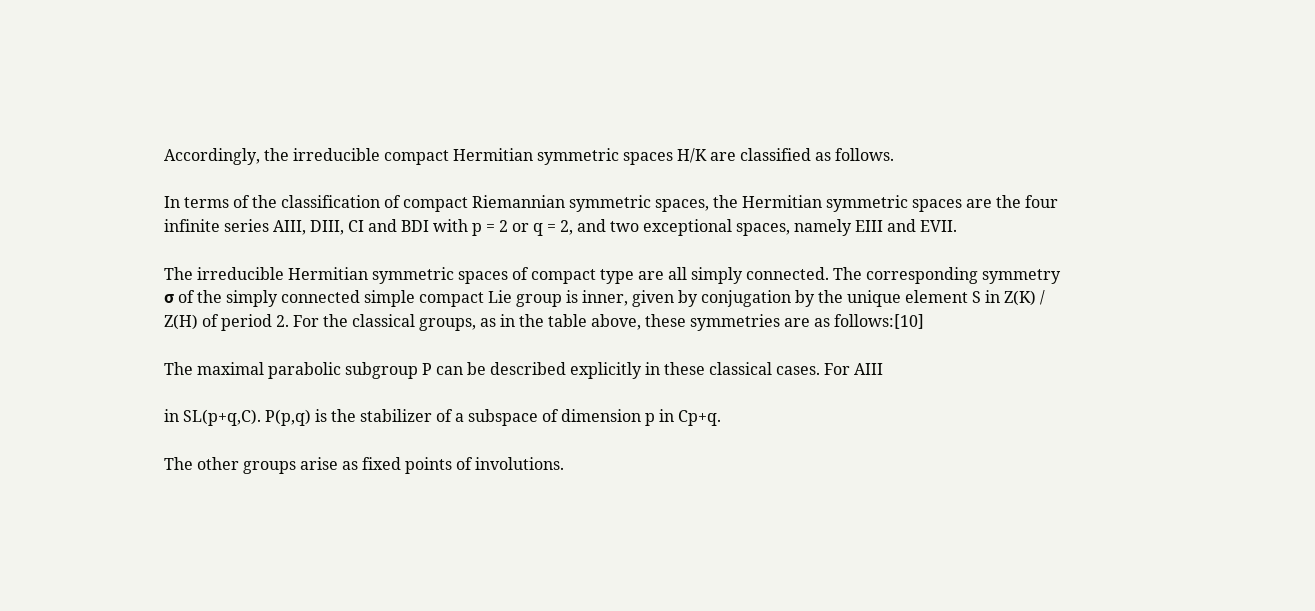Accordingly, the irreducible compact Hermitian symmetric spaces H/K are classified as follows.

In terms of the classification of compact Riemannian symmetric spaces, the Hermitian symmetric spaces are the four infinite series AIII, DIII, CI and BDI with p = 2 or q = 2, and two exceptional spaces, namely EIII and EVII.

The irreducible Hermitian symmetric spaces of compact type are all simply connected. The corresponding symmetry σ of the simply connected simple compact Lie group is inner, given by conjugation by the unique element S in Z(K) / Z(H) of period 2. For the classical groups, as in the table above, these symmetries are as follows:[10]

The maximal parabolic subgroup P can be described explicitly in these classical cases. For AIII

in SL(p+q,C). P(p,q) is the stabilizer of a subspace of dimension p in Cp+q.

The other groups arise as fixed points of involutions.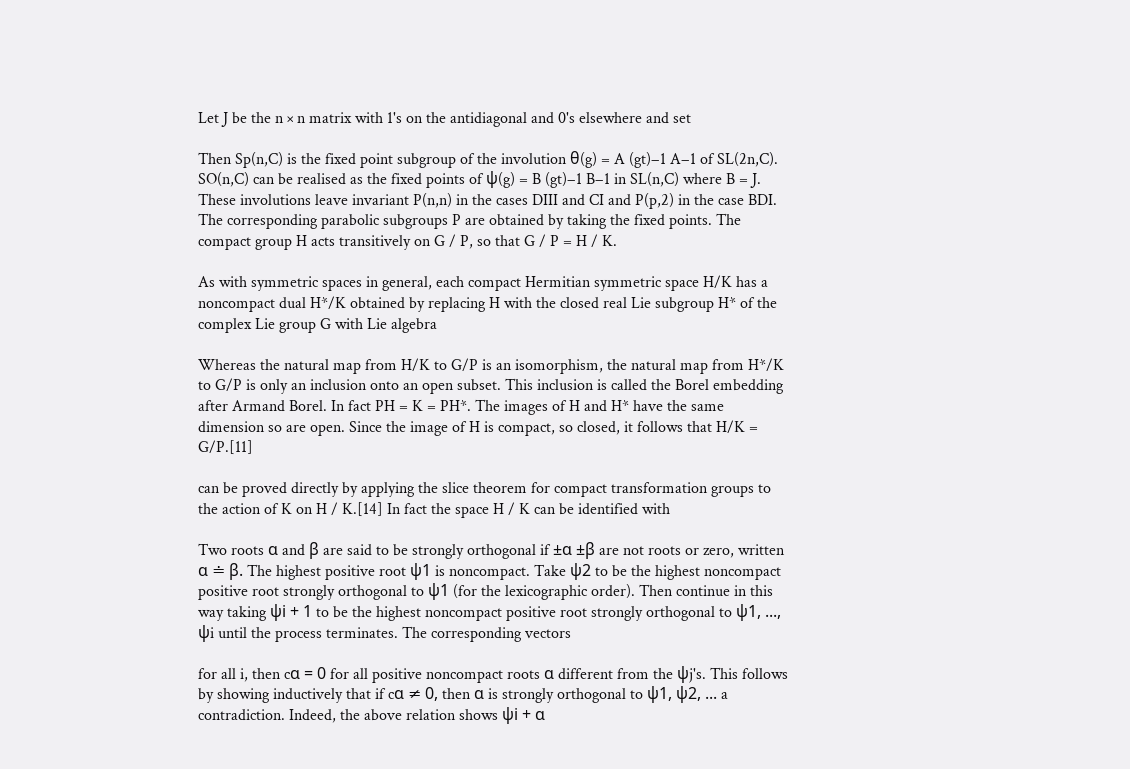Let J be the n × n matrix with 1's on the antidiagonal and 0's elsewhere and set

Then Sp(n,C) is the fixed point subgroup of the involution θ(g) = A (gt)−1 A−1 of SL(2n,C). SO(n,C) can be realised as the fixed points of ψ(g) = B (gt)−1 B−1 in SL(n,C) where B = J. These involutions leave invariant P(n,n) in the cases DIII and CI and P(p,2) in the case BDI. The corresponding parabolic subgroups P are obtained by taking the fixed points. The compact group H acts transitively on G / P, so that G / P = H / K.

As with symmetric spaces in general, each compact Hermitian symmetric space H/K has a noncompact dual H*/K obtained by replacing H with the closed real Lie subgroup H* of the complex Lie group G with Lie algebra

Whereas the natural map from H/K to G/P is an isomorphism, the natural map from H*/K to G/P is only an inclusion onto an open subset. This inclusion is called the Borel embedding after Armand Borel. In fact PH = K = PH*. The images of H and H* have the same dimension so are open. Since the image of H is compact, so closed, it follows that H/K = G/P.[11]

can be proved directly by applying the slice theorem for compact transformation groups to the action of K on H / K.[14] In fact the space H / K can be identified with

Two roots α and β are said to be strongly orthogonal if ±α ±β are not roots or zero, written α ≐ β. The highest positive root ψ1 is noncompact. Take ψ2 to be the highest noncompact positive root strongly orthogonal to ψ1 (for the lexicographic order). Then continue in this way taking ψi + 1 to be the highest noncompact positive root strongly orthogonal to ψ1, ..., ψi until the process terminates. The corresponding vectors

for all i, then cα = 0 for all positive noncompact roots α different from the ψj's. This follows by showing inductively that if cα ≠ 0, then α is strongly orthogonal to ψ1, ψ2, ... a contradiction. Indeed, the above relation shows ψi + α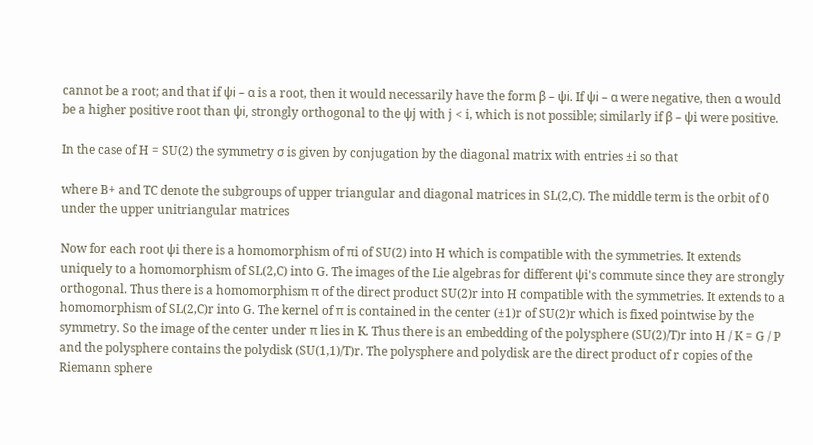cannot be a root; and that if ψi – α is a root, then it would necessarily have the form β – ψi. If ψi – α were negative, then α would be a higher positive root than ψi, strongly orthogonal to the ψj with j < i, which is not possible; similarly if β – ψi were positive.

In the case of H = SU(2) the symmetry σ is given by conjugation by the diagonal matrix with entries ±i so that

where B+ and TC denote the subgroups of upper triangular and diagonal matrices in SL(2,C). The middle term is the orbit of 0 under the upper unitriangular matrices

Now for each root ψi there is a homomorphism of πi of SU(2) into H which is compatible with the symmetries. It extends uniquely to a homomorphism of SL(2,C) into G. The images of the Lie algebras for different ψi's commute since they are strongly orthogonal. Thus there is a homomorphism π of the direct product SU(2)r into H compatible with the symmetries. It extends to a homomorphism of SL(2,C)r into G. The kernel of π is contained in the center (±1)r of SU(2)r which is fixed pointwise by the symmetry. So the image of the center under π lies in K. Thus there is an embedding of the polysphere (SU(2)/T)r into H / K = G / P and the polysphere contains the polydisk (SU(1,1)/T)r. The polysphere and polydisk are the direct product of r copies of the Riemann sphere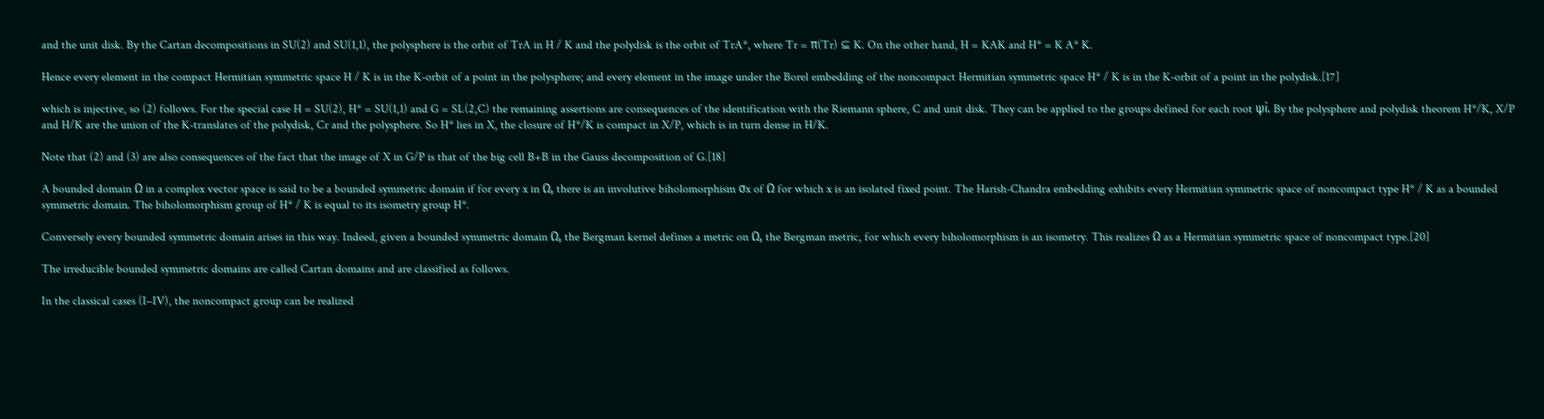and the unit disk. By the Cartan decompositions in SU(2) and SU(1,1), the polysphere is the orbit of TrA in H / K and the polydisk is the orbit of TrA*, where Tr = π(Tr) ⊆ K. On the other hand, H = KAK and H* = K A* K.

Hence every element in the compact Hermitian symmetric space H / K is in the K-orbit of a point in the polysphere; and every element in the image under the Borel embedding of the noncompact Hermitian symmetric space H* / K is in the K-orbit of a point in the polydisk.[17]

which is injective, so (2) follows. For the special case H = SU(2), H* = SU(1,1) and G = SL(2,C) the remaining assertions are consequences of the identification with the Riemann sphere, C and unit disk. They can be applied to the groups defined for each root ψi. By the polysphere and polydisk theorem H*/K, X/P and H/K are the union of the K-translates of the polydisk, Cr and the polysphere. So H* lies in X, the closure of H*/K is compact in X/P, which is in turn dense in H/K.

Note that (2) and (3) are also consequences of the fact that the image of X in G/P is that of the big cell B+B in the Gauss decomposition of G.[18]

A bounded domain Ω in a complex vector space is said to be a bounded symmetric domain if for every x in Ω, there is an involutive biholomorphism σx of Ω for which x is an isolated fixed point. The Harish-Chandra embedding exhibits every Hermitian symmetric space of noncompact type H* / K as a bounded symmetric domain. The biholomorphism group of H* / K is equal to its isometry group H*.

Conversely every bounded symmetric domain arises in this way. Indeed, given a bounded symmetric domain Ω, the Bergman kernel defines a metric on Ω, the Bergman metric, for which every biholomorphism is an isometry. This realizes Ω as a Hermitian symmetric space of noncompact type.[20]

The irreducible bounded symmetric domains are called Cartan domains and are classified as follows.

In the classical cases (I–IV), the noncompact group can be realized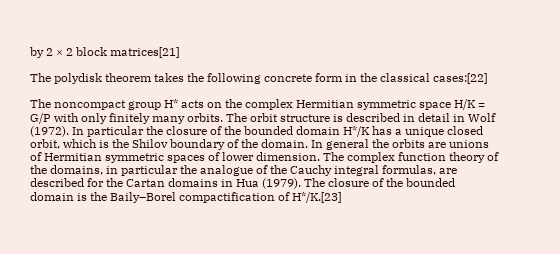by 2 × 2 block matrices[21]

The polydisk theorem takes the following concrete form in the classical cases:[22]

The noncompact group H* acts on the complex Hermitian symmetric space H/K = G/P with only finitely many orbits. The orbit structure is described in detail in Wolf (1972). In particular the closure of the bounded domain H*/K has a unique closed orbit, which is the Shilov boundary of the domain. In general the orbits are unions of Hermitian symmetric spaces of lower dimension. The complex function theory of the domains, in particular the analogue of the Cauchy integral formulas, are described for the Cartan domains in Hua (1979). The closure of the bounded domain is the Baily–Borel compactification of H*/K.[23]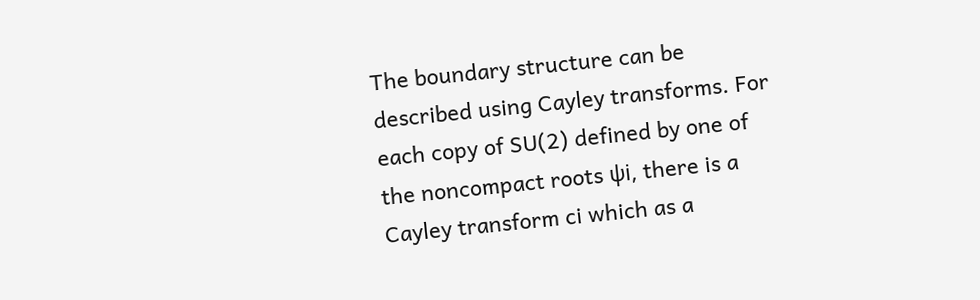The boundary structure can be described using Cayley transforms. For each copy of SU(2) defined by one of the noncompact roots ψi, there is a Cayley transform ci which as a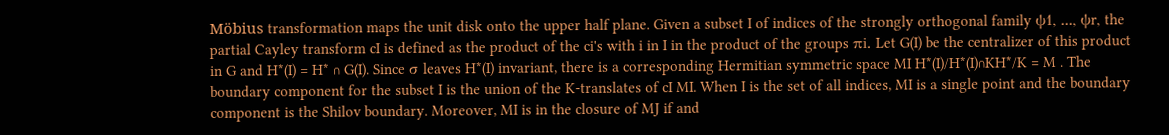Möbius transformation maps the unit disk onto the upper half plane. Given a subset I of indices of the strongly orthogonal family ψ1, ..., ψr, the partial Cayley transform cI is defined as the product of the ci's with i in I in the product of the groups πi. Let G(I) be the centralizer of this product in G and H*(I) = H* ∩ G(I). Since σ leaves H*(I) invariant, there is a corresponding Hermitian symmetric space MI H*(I)/H*(I)∩KH*/K = M . The boundary component for the subset I is the union of the K-translates of cI MI. When I is the set of all indices, MI is a single point and the boundary component is the Shilov boundary. Moreover, MI is in the closure of MJ if and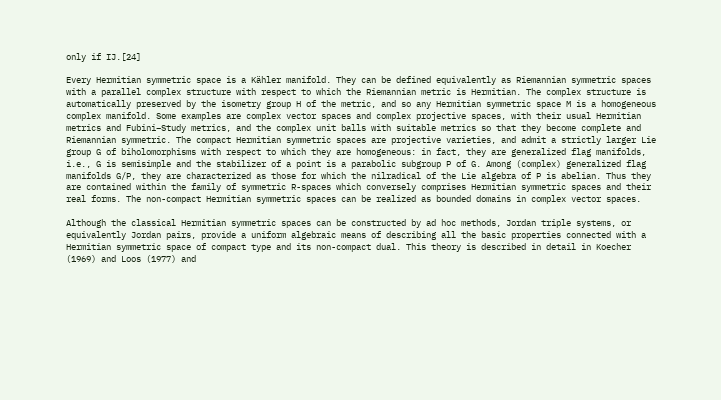only if IJ.[24]

Every Hermitian symmetric space is a Kähler manifold. They can be defined equivalently as Riemannian symmetric spaces with a parallel complex structure with respect to which the Riemannian metric is Hermitian. The complex structure is automatically preserved by the isometry group H of the metric, and so any Hermitian symmetric space M is a homogeneous complex manifold. Some examples are complex vector spaces and complex projective spaces, with their usual Hermitian metrics and Fubini–Study metrics, and the complex unit balls with suitable metrics so that they become complete and Riemannian symmetric. The compact Hermitian symmetric spaces are projective varieties, and admit a strictly larger Lie group G of biholomorphisms with respect to which they are homogeneous: in fact, they are generalized flag manifolds, i.e., G is semisimple and the stabilizer of a point is a parabolic subgroup P of G. Among (complex) generalized flag manifolds G/P, they are characterized as those for which the nilradical of the Lie algebra of P is abelian. Thus they are contained within the family of symmetric R-spaces which conversely comprises Hermitian symmetric spaces and their real forms. The non-compact Hermitian symmetric spaces can be realized as bounded domains in complex vector spaces.

Although the classical Hermitian symmetric spaces can be constructed by ad hoc methods, Jordan triple systems, or equivalently Jordan pairs, provide a uniform algebraic means of describing all the basic properties connected with a Hermitian symmetric space of compact type and its non-compact dual. This theory is described in detail in Koecher (1969) and Loos (1977) and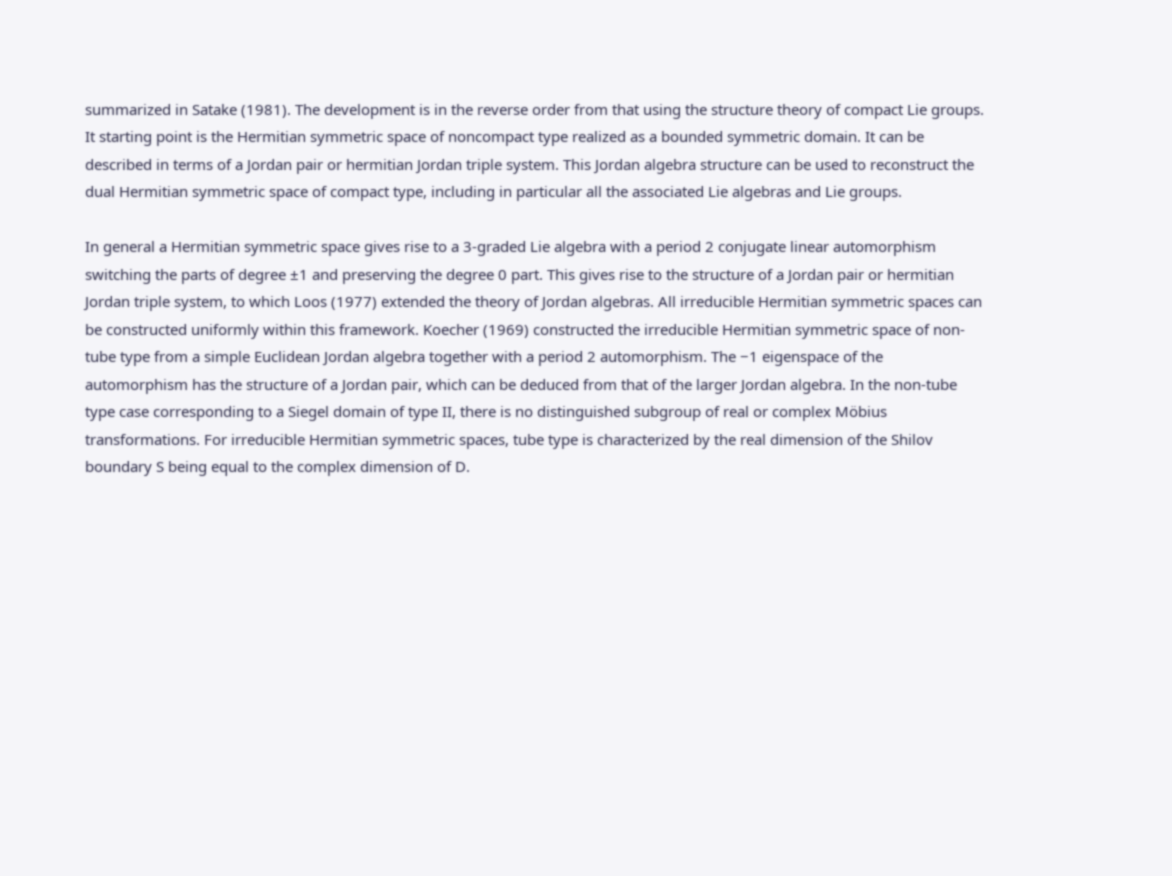summarized in Satake (1981). The development is in the reverse order from that using the structure theory of compact Lie groups. It starting point is the Hermitian symmetric space of noncompact type realized as a bounded symmetric domain. It can be described in terms of a Jordan pair or hermitian Jordan triple system. This Jordan algebra structure can be used to reconstruct the dual Hermitian symmetric space of compact type, including in particular all the associated Lie algebras and Lie groups.

In general a Hermitian symmetric space gives rise to a 3-graded Lie algebra with a period 2 conjugate linear automorphism switching the parts of degree ±1 and preserving the degree 0 part. This gives rise to the structure of a Jordan pair or hermitian Jordan triple system, to which Loos (1977) extended the theory of Jordan algebras. All irreducible Hermitian symmetric spaces can be constructed uniformly within this framework. Koecher (1969) constructed the irreducible Hermitian symmetric space of non-tube type from a simple Euclidean Jordan algebra together with a period 2 automorphism. The −1 eigenspace of the automorphism has the structure of a Jordan pair, which can be deduced from that of the larger Jordan algebra. In the non-tube type case corresponding to a Siegel domain of type II, there is no distinguished subgroup of real or complex Möbius transformations. For irreducible Hermitian symmetric spaces, tube type is characterized by the real dimension of the Shilov boundary S being equal to the complex dimension of D.